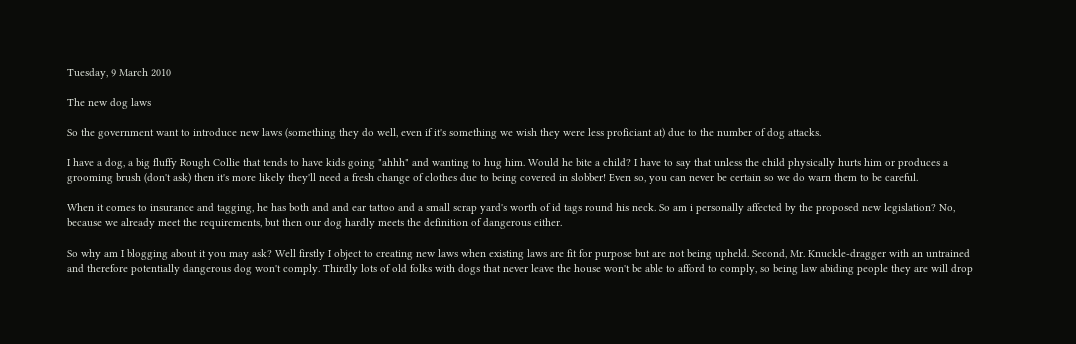Tuesday, 9 March 2010

The new dog laws

So the government want to introduce new laws (something they do well, even if it's something we wish they were less proficiant at) due to the number of dog attacks.

I have a dog, a big fluffy Rough Collie that tends to have kids going "ahhh" and wanting to hug him. Would he bite a child? I have to say that unless the child physically hurts him or produces a grooming brush (don't ask) then it's more likely they'll need a fresh change of clothes due to being covered in slobber! Even so, you can never be certain so we do warn them to be careful.

When it comes to insurance and tagging, he has both and and ear tattoo and a small scrap yard's worth of id tags round his neck. So am i personally affected by the proposed new legislation? No, because we already meet the requirements, but then our dog hardly meets the definition of dangerous either.

So why am I blogging about it you may ask? Well firstly I object to creating new laws when existing laws are fit for purpose but are not being upheld. Second, Mr. Knuckle-dragger with an untrained and therefore potentially dangerous dog won't comply. Thirdly lots of old folks with dogs that never leave the house won't be able to afford to comply, so being law abiding people they are will drop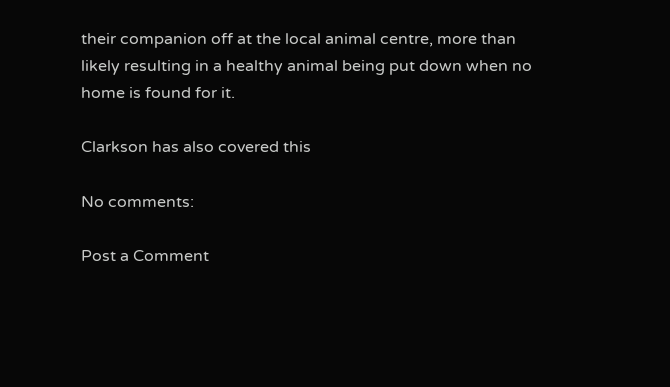their companion off at the local animal centre, more than likely resulting in a healthy animal being put down when no home is found for it.

Clarkson has also covered this

No comments:

Post a Comment